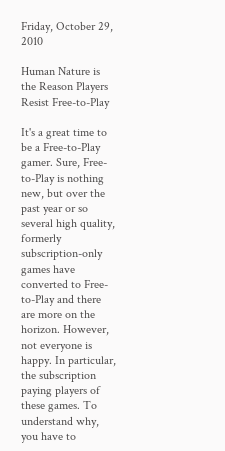Friday, October 29, 2010

Human Nature is the Reason Players Resist Free-to-Play

It's a great time to be a Free-to-Play gamer. Sure, Free-to-Play is nothing new, but over the past year or so several high quality, formerly subscription-only games have converted to Free-to-Play and there are more on the horizon. However, not everyone is happy. In particular, the subscription paying players of these games. To understand why, you have to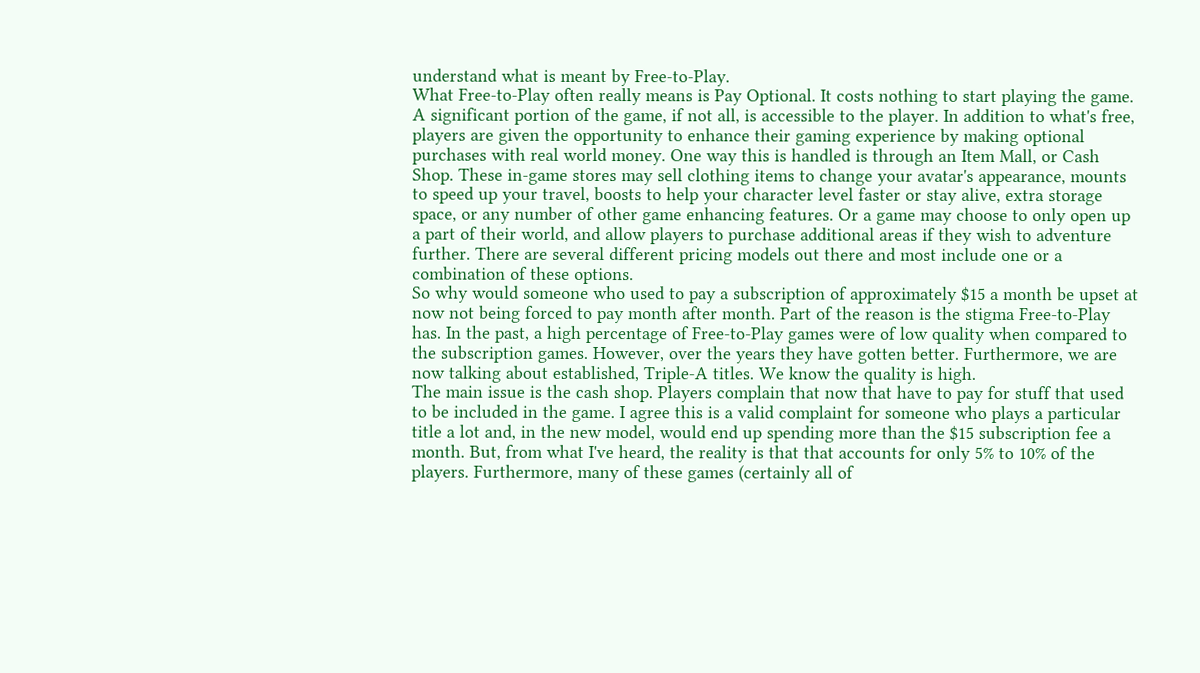understand what is meant by Free-to-Play.
What Free-to-Play often really means is Pay Optional. It costs nothing to start playing the game. A significant portion of the game, if not all, is accessible to the player. In addition to what's free, players are given the opportunity to enhance their gaming experience by making optional purchases with real world money. One way this is handled is through an Item Mall, or Cash Shop. These in-game stores may sell clothing items to change your avatar's appearance, mounts to speed up your travel, boosts to help your character level faster or stay alive, extra storage space, or any number of other game enhancing features. Or a game may choose to only open up a part of their world, and allow players to purchase additional areas if they wish to adventure further. There are several different pricing models out there and most include one or a combination of these options.
So why would someone who used to pay a subscription of approximately $15 a month be upset at now not being forced to pay month after month. Part of the reason is the stigma Free-to-Play has. In the past, a high percentage of Free-to-Play games were of low quality when compared to the subscription games. However, over the years they have gotten better. Furthermore, we are now talking about established, Triple-A titles. We know the quality is high.
The main issue is the cash shop. Players complain that now that have to pay for stuff that used to be included in the game. I agree this is a valid complaint for someone who plays a particular title a lot and, in the new model, would end up spending more than the $15 subscription fee a month. But, from what I've heard, the reality is that that accounts for only 5% to 10% of the players. Furthermore, many of these games (certainly all of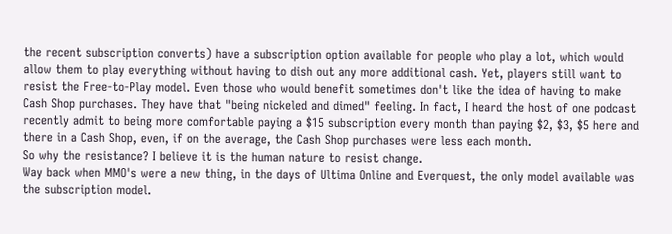the recent subscription converts) have a subscription option available for people who play a lot, which would allow them to play everything without having to dish out any more additional cash. Yet, players still want to resist the Free-to-Play model. Even those who would benefit sometimes don't like the idea of having to make Cash Shop purchases. They have that "being nickeled and dimed" feeling. In fact, I heard the host of one podcast recently admit to being more comfortable paying a $15 subscription every month than paying $2, $3, $5 here and there in a Cash Shop, even, if on the average, the Cash Shop purchases were less each month.
So why the resistance? I believe it is the human nature to resist change.
Way back when MMO's were a new thing, in the days of Ultima Online and Everquest, the only model available was the subscription model.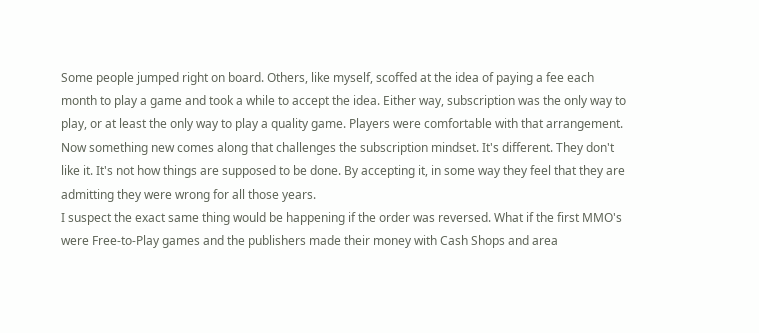Some people jumped right on board. Others, like myself, scoffed at the idea of paying a fee each month to play a game and took a while to accept the idea. Either way, subscription was the only way to play, or at least the only way to play a quality game. Players were comfortable with that arrangement. Now something new comes along that challenges the subscription mindset. It's different. They don't like it. It's not how things are supposed to be done. By accepting it, in some way they feel that they are admitting they were wrong for all those years.
I suspect the exact same thing would be happening if the order was reversed. What if the first MMO's were Free-to-Play games and the publishers made their money with Cash Shops and area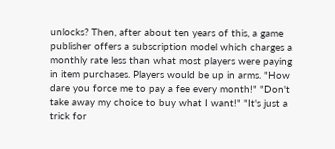unlocks? Then, after about ten years of this, a game publisher offers a subscription model which charges a monthly rate less than what most players were paying in item purchases. Players would be up in arms. "How dare you force me to pay a fee every month!" "Don't take away my choice to buy what I want!" "It's just a trick for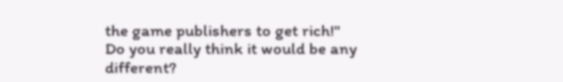the game publishers to get rich!"
Do you really think it would be any different?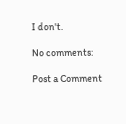I don't.

No comments:

Post a Comment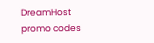DreamHost promo codes